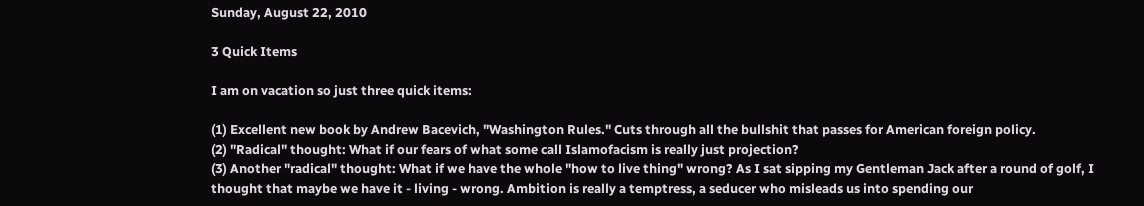Sunday, August 22, 2010

3 Quick Items

I am on vacation so just three quick items:

(1) Excellent new book by Andrew Bacevich, "Washington Rules." Cuts through all the bullshit that passes for American foreign policy.
(2) "Radical" thought: What if our fears of what some call Islamofacism is really just projection?
(3) Another "radical" thought: What if we have the whole "how to live thing" wrong? As I sat sipping my Gentleman Jack after a round of golf, I thought that maybe we have it - living - wrong. Ambition is really a temptress, a seducer who misleads us into spending our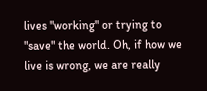lives "working" or trying to "save" the world. Oh, if how we live is wrong, we are really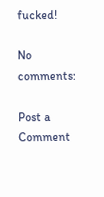fucked!

No comments:

Post a Comment